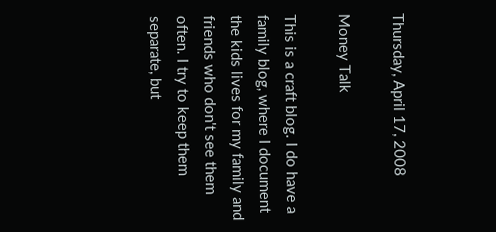Thursday, April 17, 2008

Money Talk

This is a craft blog. I do have a family blog, where I document the kids lives for my family and friends who don't see them often. I try to keep them separate, but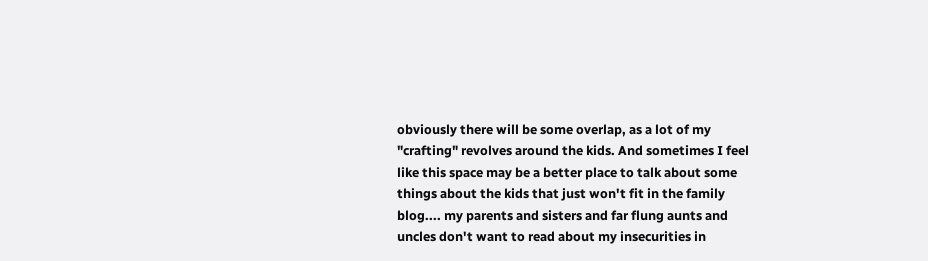obviously there will be some overlap, as a lot of my "crafting" revolves around the kids. And sometimes I feel like this space may be a better place to talk about some things about the kids that just won't fit in the family blog.... my parents and sisters and far flung aunts and uncles don't want to read about my insecurities in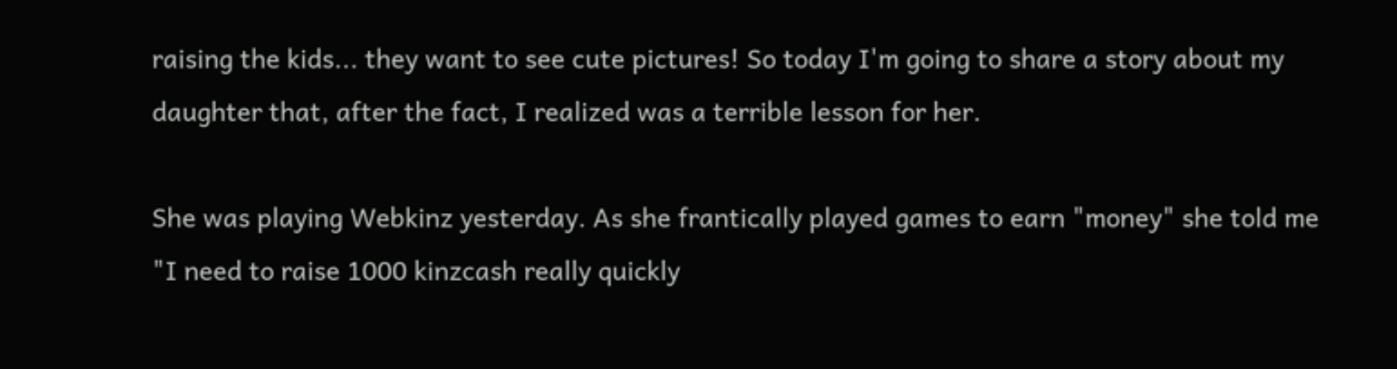raising the kids... they want to see cute pictures! So today I'm going to share a story about my daughter that, after the fact, I realized was a terrible lesson for her.

She was playing Webkinz yesterday. As she frantically played games to earn "money" she told me "I need to raise 1000 kinzcash really quickly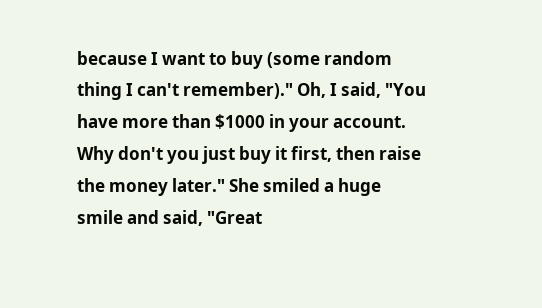because I want to buy (some random thing I can't remember)." Oh, I said, "You have more than $1000 in your account. Why don't you just buy it first, then raise the money later." She smiled a huge smile and said, "Great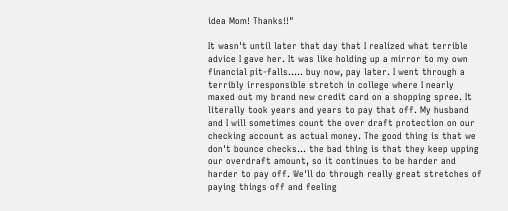idea Mom! Thanks!!"

It wasn't until later that day that I realized what terrible advice I gave her. It was like holding up a mirror to my own financial pit-falls..... buy now, pay later. I went through a terribly irresponsible stretch in college where I nearly maxed out my brand new credit card on a shopping spree. It literally took years and years to pay that off. My husband and I will sometimes count the over draft protection on our checking account as actual money. The good thing is that we don't bounce checks... the bad thing is that they keep upping our overdraft amount, so it continues to be harder and harder to pay off. We'll do through really great stretches of paying things off and feeling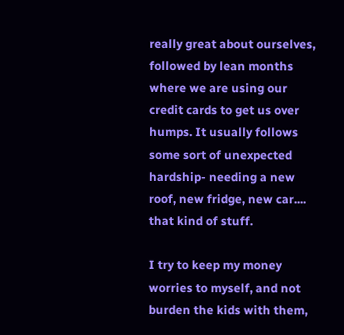really great about ourselves, followed by lean months where we are using our credit cards to get us over humps. It usually follows some sort of unexpected hardship- needing a new roof, new fridge, new car.... that kind of stuff.

I try to keep my money worries to myself, and not burden the kids with them,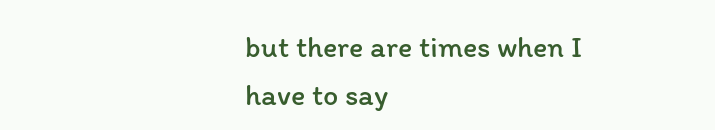but there are times when I have to say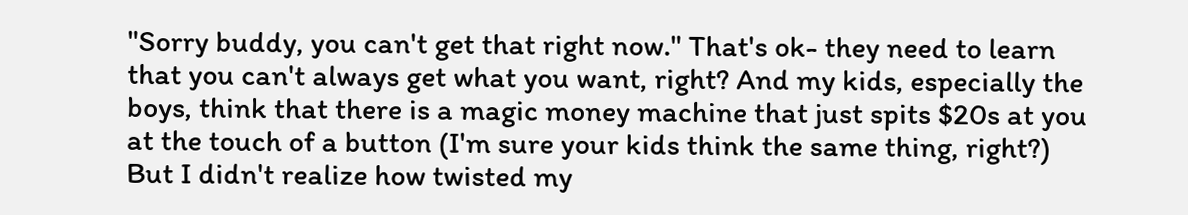"Sorry buddy, you can't get that right now." That's ok- they need to learn that you can't always get what you want, right? And my kids, especially the boys, think that there is a magic money machine that just spits $20s at you at the touch of a button (I'm sure your kids think the same thing, right?) But I didn't realize how twisted my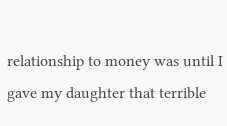relationship to money was until I gave my daughter that terrible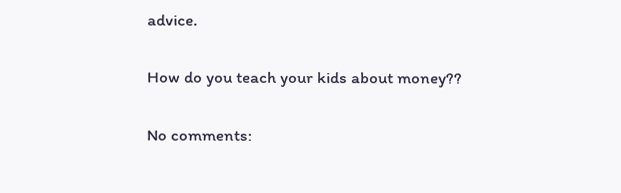advice.

How do you teach your kids about money??

No comments: